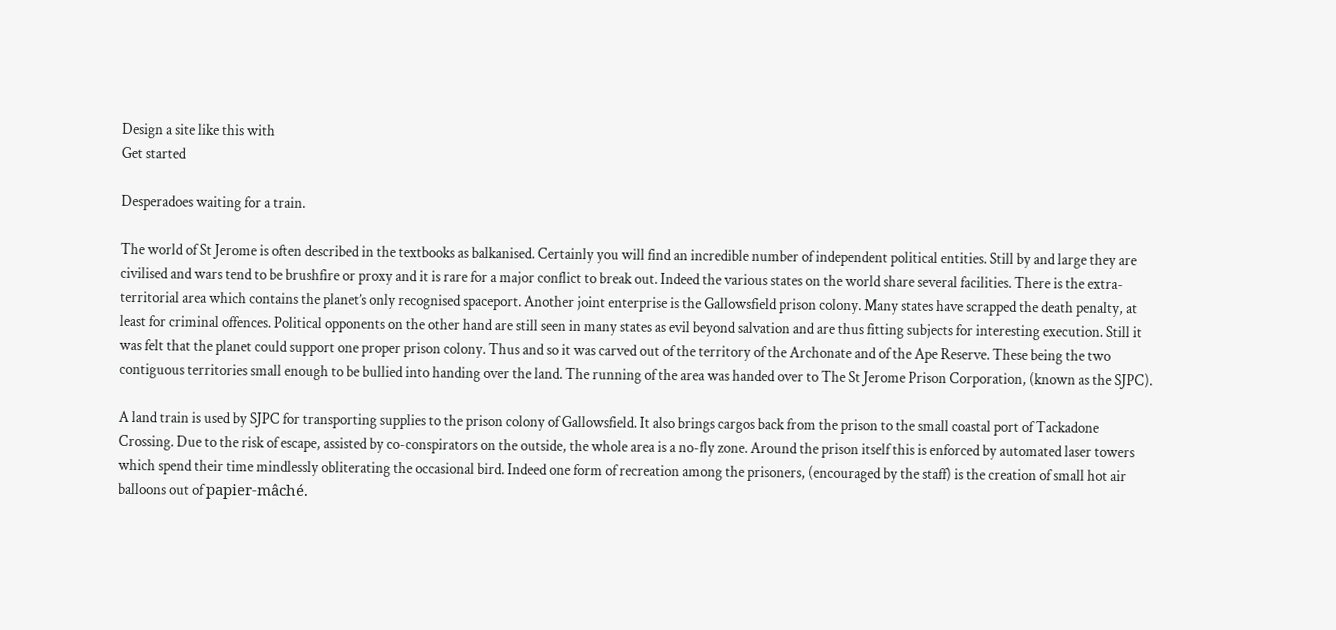Design a site like this with
Get started

Desperadoes waiting for a train.

The world of St Jerome is often described in the textbooks as balkanised. Certainly you will find an incredible number of independent political entities. Still by and large they are civilised and wars tend to be brushfire or proxy and it is rare for a major conflict to break out. Indeed the various states on the world share several facilities. There is the extra-territorial area which contains the planet’s only recognised spaceport. Another joint enterprise is the Gallowsfield prison colony. Many states have scrapped the death penalty, at least for criminal offences. Political opponents on the other hand are still seen in many states as evil beyond salvation and are thus fitting subjects for interesting execution. Still it was felt that the planet could support one proper prison colony. Thus and so it was carved out of the territory of the Archonate and of the Ape Reserve. These being the two contiguous territories small enough to be bullied into handing over the land. The running of the area was handed over to The St Jerome Prison Corporation, (known as the SJPC).

A land train is used by SJPC for transporting supplies to the prison colony of Gallowsfield. It also brings cargos back from the prison to the small coastal port of Tackadone Crossing. Due to the risk of escape, assisted by co-conspirators on the outside, the whole area is a no-fly zone. Around the prison itself this is enforced by automated laser towers which spend their time mindlessly obliterating the occasional bird. Indeed one form of recreation among the prisoners, (encouraged by the staff) is the creation of small hot air balloons out of papier-mâché.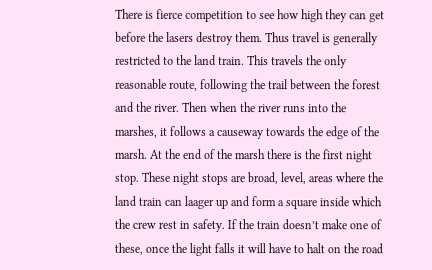There is fierce competition to see how high they can get before the lasers destroy them. Thus travel is generally restricted to the land train. This travels the only reasonable route, following the trail between the forest and the river. Then when the river runs into the marshes, it follows a causeway towards the edge of the marsh. At the end of the marsh there is the first night stop. These night stops are broad, level, areas where the land train can laager up and form a square inside which the crew rest in safety. If the train doesn’t make one of these, once the light falls it will have to halt on the road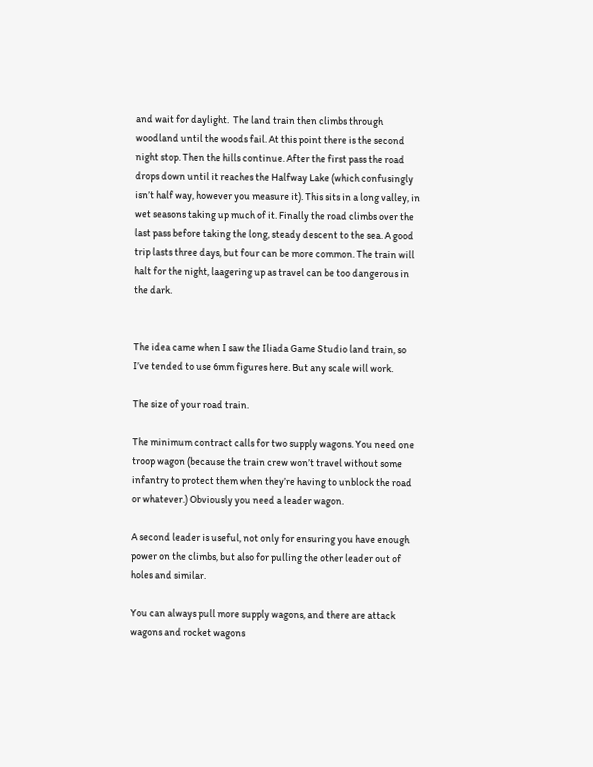and wait for daylight.  The land train then climbs through woodland until the woods fail. At this point there is the second night stop. Then the hills continue. After the first pass the road drops down until it reaches the Halfway Lake (which confusingly isn’t half way, however you measure it). This sits in a long valley, in wet seasons taking up much of it. Finally the road climbs over the last pass before taking the long, steady descent to the sea. A good trip lasts three days, but four can be more common. The train will halt for the night, laagering up as travel can be too dangerous in the dark.


The idea came when I saw the Iliada Game Studio land train, so I’ve tended to use 6mm figures here. But any scale will work.

The size of your road train.

The minimum contract calls for two supply wagons. You need one troop wagon (because the train crew won’t travel without some infantry to protect them when they’re having to unblock the road or whatever.) Obviously you need a leader wagon.

A second leader is useful, not only for ensuring you have enough power on the climbs, but also for pulling the other leader out of holes and similar.

You can always pull more supply wagons, and there are attack wagons and rocket wagons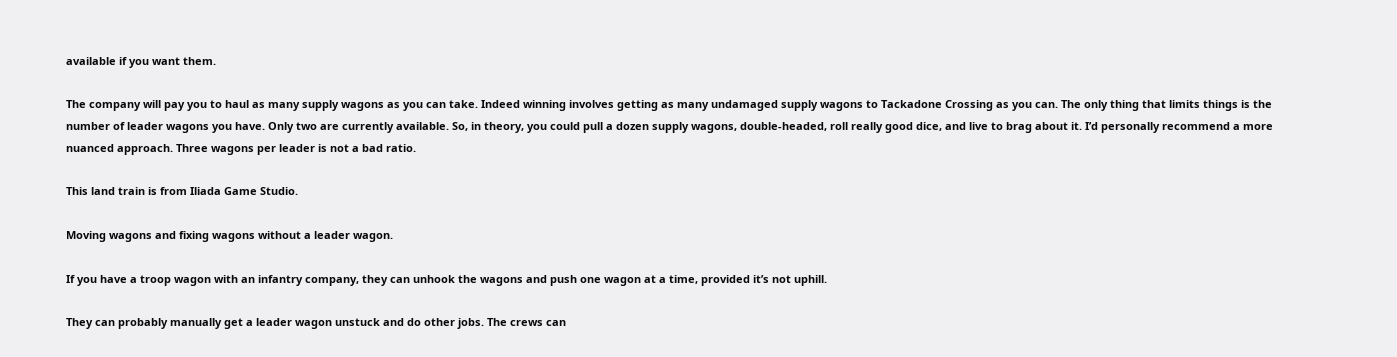available if you want them.

The company will pay you to haul as many supply wagons as you can take. Indeed winning involves getting as many undamaged supply wagons to Tackadone Crossing as you can. The only thing that limits things is the number of leader wagons you have. Only two are currently available. So, in theory, you could pull a dozen supply wagons, double-headed, roll really good dice, and live to brag about it. I’d personally recommend a more nuanced approach. Three wagons per leader is not a bad ratio.

This land train is from Iliada Game Studio.

Moving wagons and fixing wagons without a leader wagon.

If you have a troop wagon with an infantry company, they can unhook the wagons and push one wagon at a time, provided it’s not uphill.

They can probably manually get a leader wagon unstuck and do other jobs. The crews can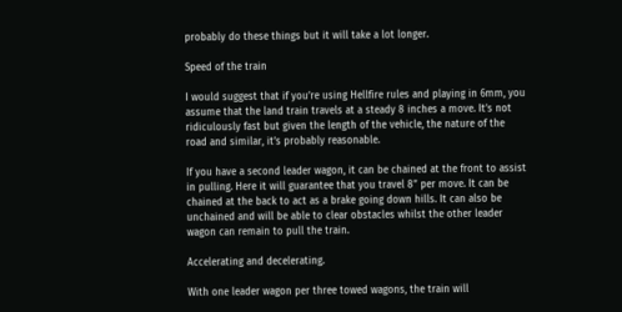probably do these things but it will take a lot longer.

Speed of the train

I would suggest that if you’re using Hellfire rules and playing in 6mm, you assume that the land train travels at a steady 8 inches a move. It’s not ridiculously fast but given the length of the vehicle, the nature of the road and similar, it’s probably reasonable.

If you have a second leader wagon, it can be chained at the front to assist in pulling. Here it will guarantee that you travel 8” per move. It can be chained at the back to act as a brake going down hills. It can also be unchained and will be able to clear obstacles whilst the other leader wagon can remain to pull the train.

Accelerating and decelerating.

With one leader wagon per three towed wagons, the train will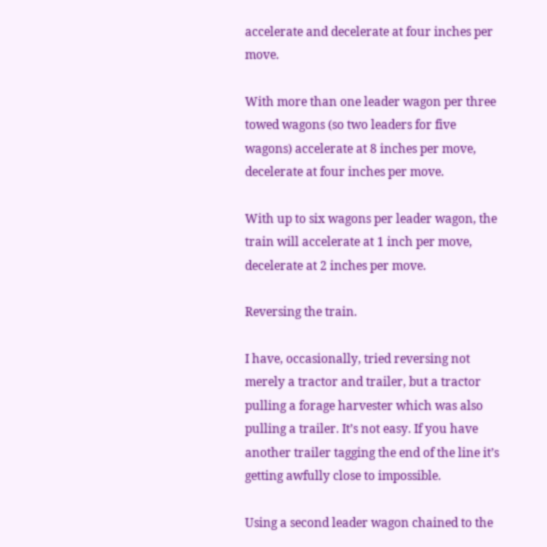accelerate and decelerate at four inches per move.

With more than one leader wagon per three towed wagons (so two leaders for five wagons) accelerate at 8 inches per move, decelerate at four inches per move.

With up to six wagons per leader wagon, the train will accelerate at 1 inch per move, decelerate at 2 inches per move.

Reversing the train.

I have, occasionally, tried reversing not merely a tractor and trailer, but a tractor pulling a forage harvester which was also pulling a trailer. It’s not easy. If you have another trailer tagging the end of the line it’s getting awfully close to impossible.

Using a second leader wagon chained to the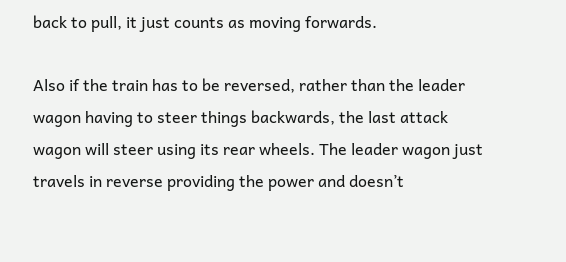back to pull, it just counts as moving forwards.

Also if the train has to be reversed, rather than the leader wagon having to steer things backwards, the last attack wagon will steer using its rear wheels. The leader wagon just travels in reverse providing the power and doesn’t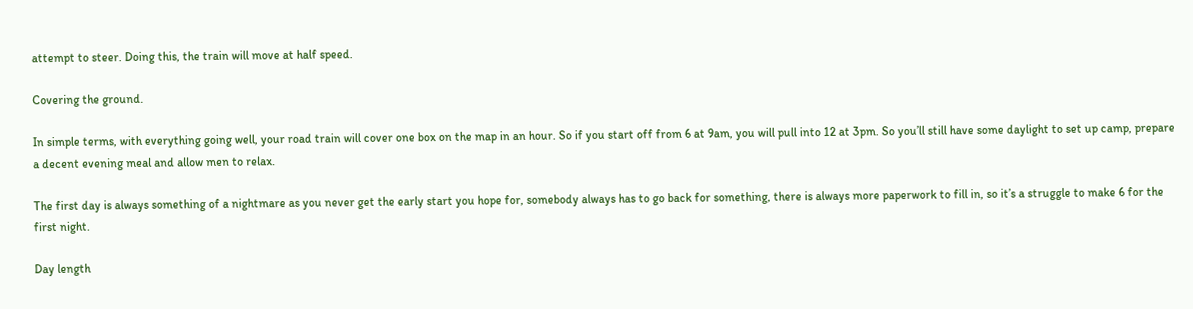attempt to steer. Doing this, the train will move at half speed.

Covering the ground.

In simple terms, with everything going well, your road train will cover one box on the map in an hour. So if you start off from 6 at 9am, you will pull into 12 at 3pm. So you’ll still have some daylight to set up camp, prepare a decent evening meal and allow men to relax.

The first day is always something of a nightmare as you never get the early start you hope for, somebody always has to go back for something, there is always more paperwork to fill in, so it’s a struggle to make 6 for the first night.

Day length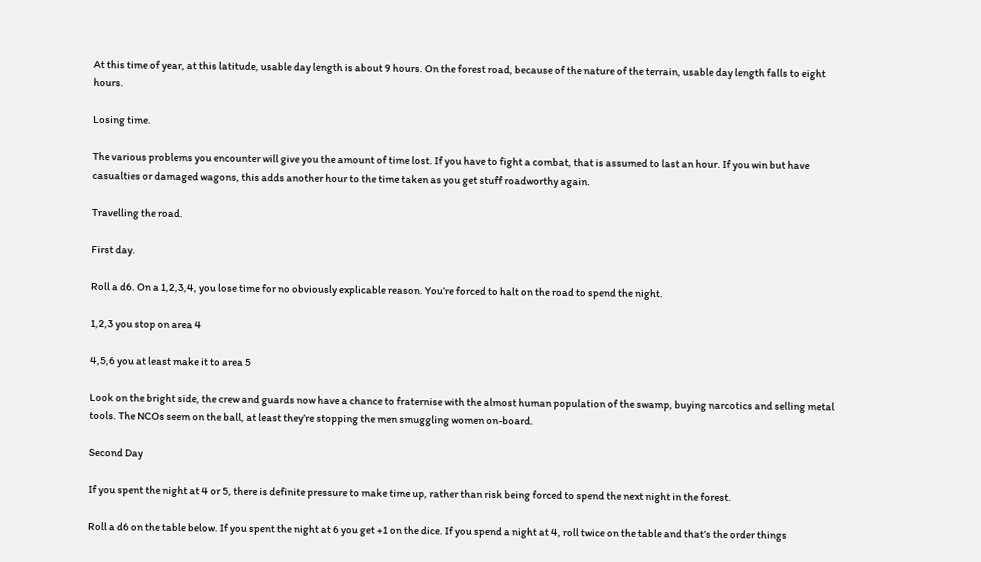At this time of year, at this latitude, usable day length is about 9 hours. On the forest road, because of the nature of the terrain, usable day length falls to eight hours.

Losing time.

The various problems you encounter will give you the amount of time lost. If you have to fight a combat, that is assumed to last an hour. If you win but have casualties or damaged wagons, this adds another hour to the time taken as you get stuff roadworthy again.

Travelling the road.

First day.

Roll a d6. On a 1,2,3,4, you lose time for no obviously explicable reason. You’re forced to halt on the road to spend the night.

1,2,3 you stop on area 4

4,5,6 you at least make it to area 5

Look on the bright side, the crew and guards now have a chance to fraternise with the almost human population of the swamp, buying narcotics and selling metal tools. The NCOs seem on the ball, at least they’re stopping the men smuggling women on-board.

Second Day

If you spent the night at 4 or 5, there is definite pressure to make time up, rather than risk being forced to spend the next night in the forest.

Roll a d6 on the table below. If you spent the night at 6 you get +1 on the dice. If you spend a night at 4, roll twice on the table and that’s the order things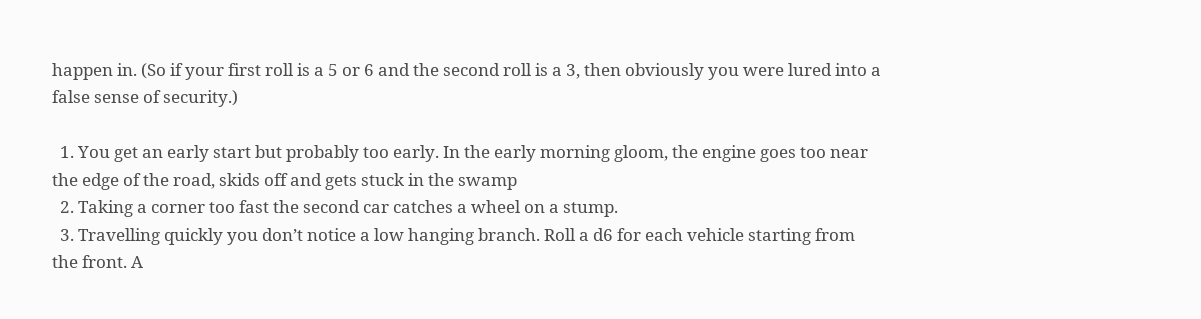happen in. (So if your first roll is a 5 or 6 and the second roll is a 3, then obviously you were lured into a false sense of security.)

  1. You get an early start but probably too early. In the early morning gloom, the engine goes too near the edge of the road, skids off and gets stuck in the swamp
  2. Taking a corner too fast the second car catches a wheel on a stump.
  3. Travelling quickly you don’t notice a low hanging branch. Roll a d6 for each vehicle starting from the front. A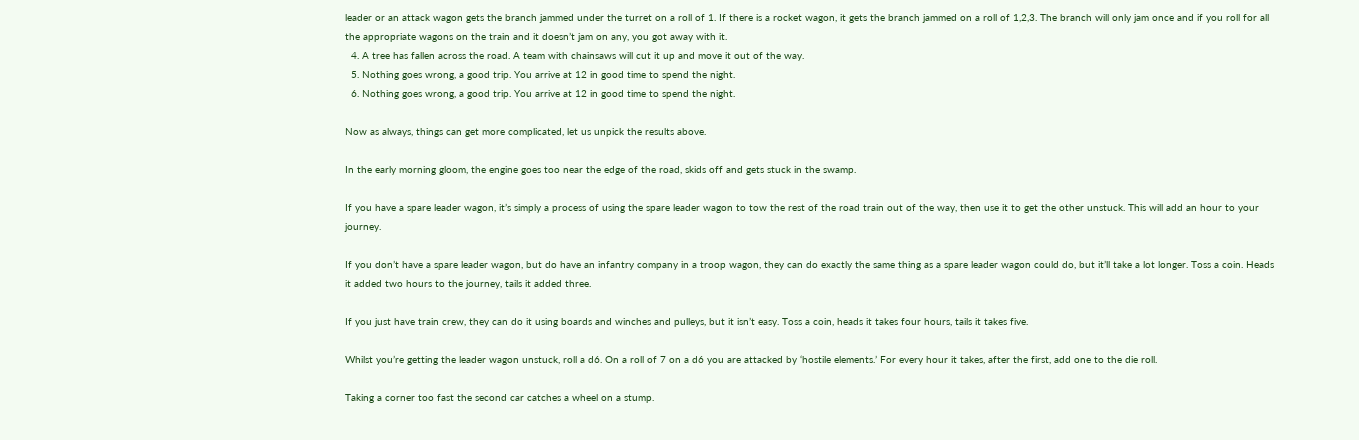leader or an attack wagon gets the branch jammed under the turret on a roll of 1. If there is a rocket wagon, it gets the branch jammed on a roll of 1,2,3. The branch will only jam once and if you roll for all the appropriate wagons on the train and it doesn’t jam on any, you got away with it.
  4. A tree has fallen across the road. A team with chainsaws will cut it up and move it out of the way.
  5. Nothing goes wrong, a good trip. You arrive at 12 in good time to spend the night.
  6. Nothing goes wrong, a good trip. You arrive at 12 in good time to spend the night.

Now as always, things can get more complicated, let us unpick the results above.

In the early morning gloom, the engine goes too near the edge of the road, skids off and gets stuck in the swamp.

If you have a spare leader wagon, it’s simply a process of using the spare leader wagon to tow the rest of the road train out of the way, then use it to get the other unstuck. This will add an hour to your journey.

If you don’t have a spare leader wagon, but do have an infantry company in a troop wagon, they can do exactly the same thing as a spare leader wagon could do, but it’ll take a lot longer. Toss a coin. Heads it added two hours to the journey, tails it added three.

If you just have train crew, they can do it using boards and winches and pulleys, but it isn’t easy. Toss a coin, heads it takes four hours, tails it takes five.

Whilst you’re getting the leader wagon unstuck, roll a d6. On a roll of 7 on a d6 you are attacked by ‘hostile elements.’ For every hour it takes, after the first, add one to the die roll.

Taking a corner too fast the second car catches a wheel on a stump.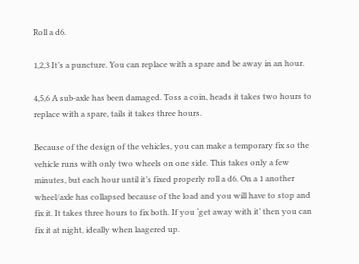Roll a d6.

1,2,3 It’s a puncture. You can replace with a spare and be away in an hour.

4,5,6 A sub-axle has been damaged. Toss a coin, heads it takes two hours to replace with a spare, tails it takes three hours.

Because of the design of the vehicles, you can make a temporary fix so the vehicle runs with only two wheels on one side. This takes only a few minutes, but each hour until it’s fixed properly roll a d6. On a 1 another wheel/axle has collapsed because of the load and you will have to stop and fix it. It takes three hours to fix both. If you ‘get away with it’ then you can fix it at night, ideally when laagered up.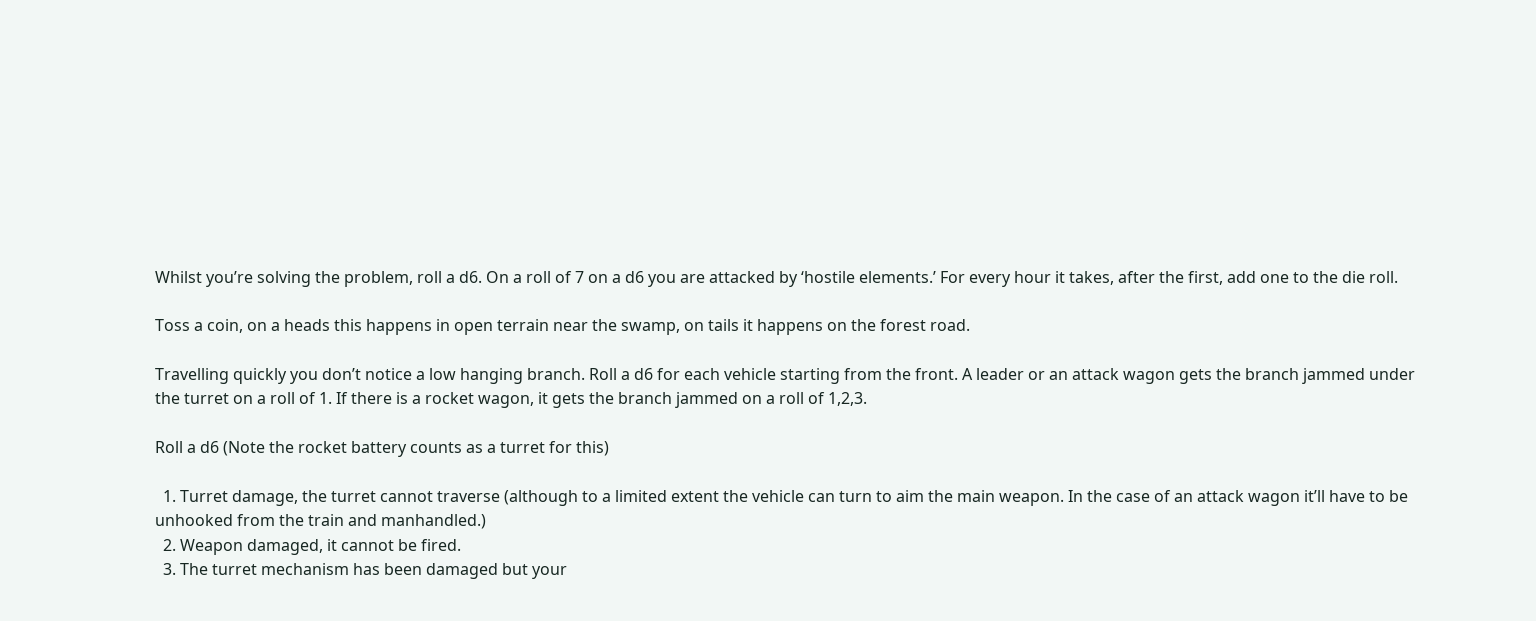Whilst you’re solving the problem, roll a d6. On a roll of 7 on a d6 you are attacked by ‘hostile elements.’ For every hour it takes, after the first, add one to the die roll.

Toss a coin, on a heads this happens in open terrain near the swamp, on tails it happens on the forest road.

Travelling quickly you don’t notice a low hanging branch. Roll a d6 for each vehicle starting from the front. A leader or an attack wagon gets the branch jammed under the turret on a roll of 1. If there is a rocket wagon, it gets the branch jammed on a roll of 1,2,3.

Roll a d6 (Note the rocket battery counts as a turret for this)

  1. Turret damage, the turret cannot traverse (although to a limited extent the vehicle can turn to aim the main weapon. In the case of an attack wagon it’ll have to be unhooked from the train and manhandled.)
  2. Weapon damaged, it cannot be fired.
  3. The turret mechanism has been damaged but your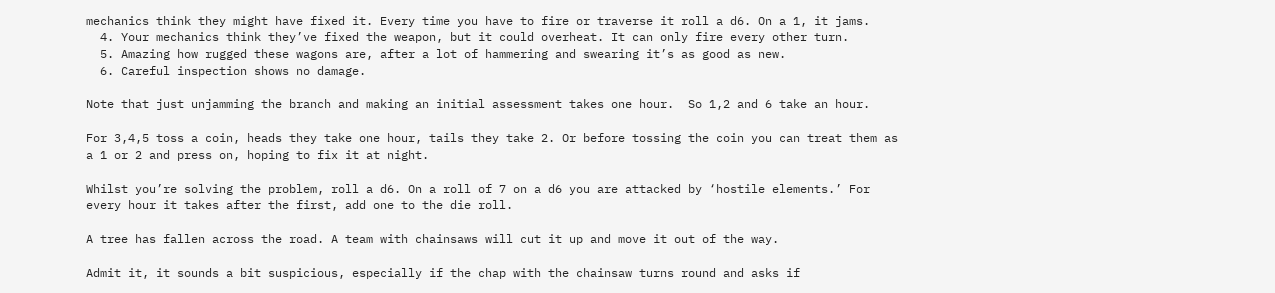mechanics think they might have fixed it. Every time you have to fire or traverse it roll a d6. On a 1, it jams.
  4. Your mechanics think they’ve fixed the weapon, but it could overheat. It can only fire every other turn.
  5. Amazing how rugged these wagons are, after a lot of hammering and swearing it’s as good as new.
  6. Careful inspection shows no damage.

Note that just unjamming the branch and making an initial assessment takes one hour.  So 1,2 and 6 take an hour.

For 3,4,5 toss a coin, heads they take one hour, tails they take 2. Or before tossing the coin you can treat them as a 1 or 2 and press on, hoping to fix it at night.

Whilst you’re solving the problem, roll a d6. On a roll of 7 on a d6 you are attacked by ‘hostile elements.’ For every hour it takes after the first, add one to the die roll.

A tree has fallen across the road. A team with chainsaws will cut it up and move it out of the way.

Admit it, it sounds a bit suspicious, especially if the chap with the chainsaw turns round and asks if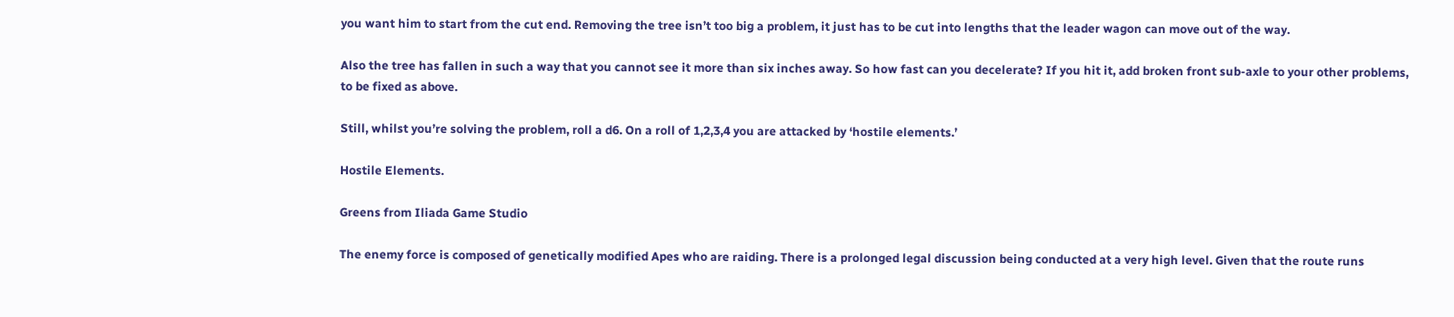you want him to start from the cut end. Removing the tree isn’t too big a problem, it just has to be cut into lengths that the leader wagon can move out of the way.

Also the tree has fallen in such a way that you cannot see it more than six inches away. So how fast can you decelerate? If you hit it, add broken front sub-axle to your other problems, to be fixed as above.

Still, whilst you’re solving the problem, roll a d6. On a roll of 1,2,3,4 you are attacked by ‘hostile elements.’

Hostile Elements.

Greens from Iliada Game Studio

The enemy force is composed of genetically modified Apes who are raiding. There is a prolonged legal discussion being conducted at a very high level. Given that the route runs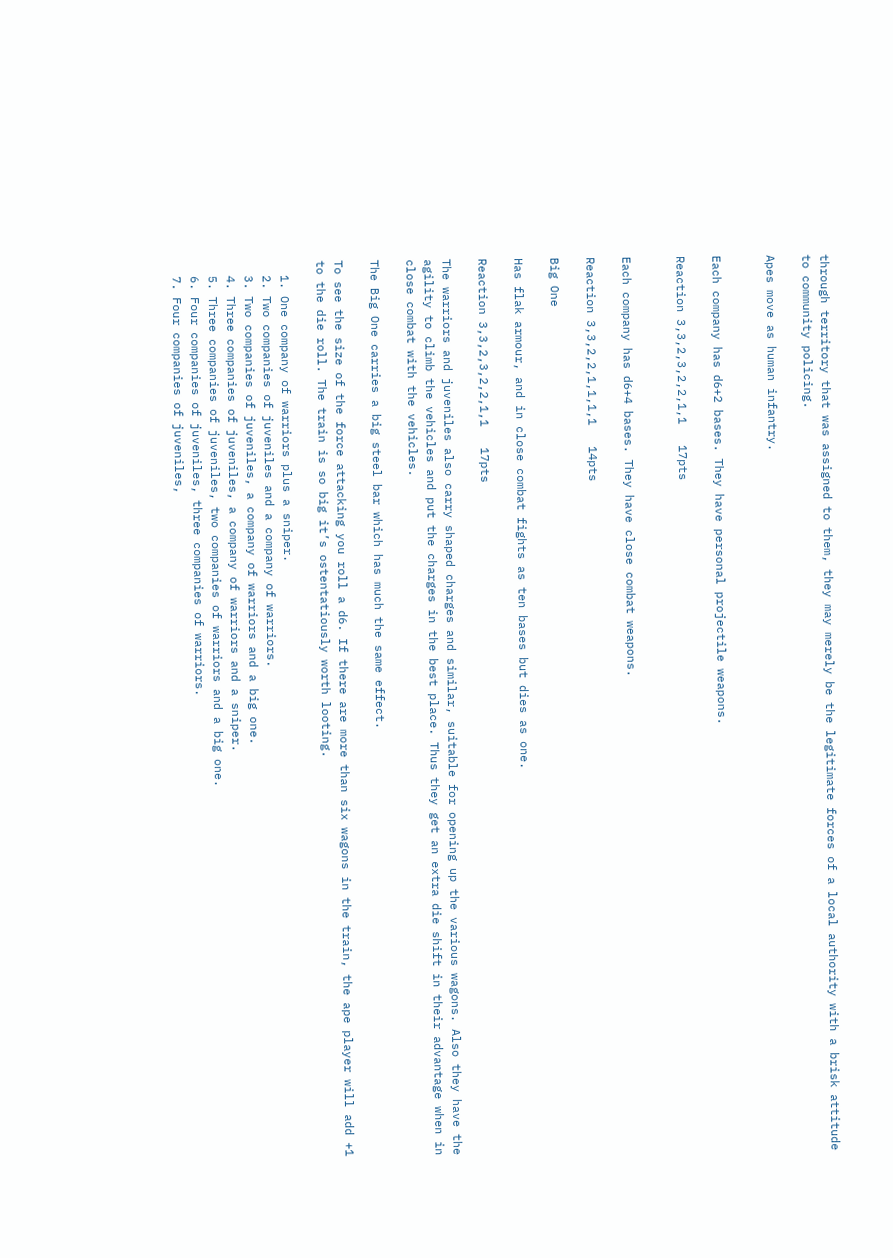through territory that was assigned to them, they may merely be the legitimate forces of a local authority with a brisk attitude to community policing.

Apes move as human infantry.


Each company has d6+2 bases. They have personal projectile weapons.

Reaction 3,3,2,3,2,2,1,1   17pts


Each company has d6+4 bases. They have close combat weapons.

Reaction 3,3,2,2,1,1,1,1   14pts

Big One

Has flak armour, and in close combat fights as ten bases but dies as one.

Reaction 3,3,2,3,2,2,1,1   17pts

The warriors and juveniles also carry shaped charges and similar, suitable for opening up the various wagons. Also they have the agility to climb the vehicles and put the charges in the best place. Thus they get an extra die shift in their advantage when in close combat with the vehicles.

The Big One carries a big steel bar which has much the same effect.

To see the size of the force attacking you roll a d6. If there are more than six wagons in the train, the ape player will add +1 to the die roll. The train is so big it’s ostentatiously worth looting.

  1. One company of warriors plus a sniper.
  2. Two companies of juveniles and a company of warriors.
  3. Two companies of juveniles, a company of warriors and a big one.
  4. Three companies of juveniles, a company of warriors and a sniper.
  5. Three companies of juveniles, two companies of warriors and a big one.
  6. Four companies of juveniles, three companies of warriors.
  7. Four companies of juveniles,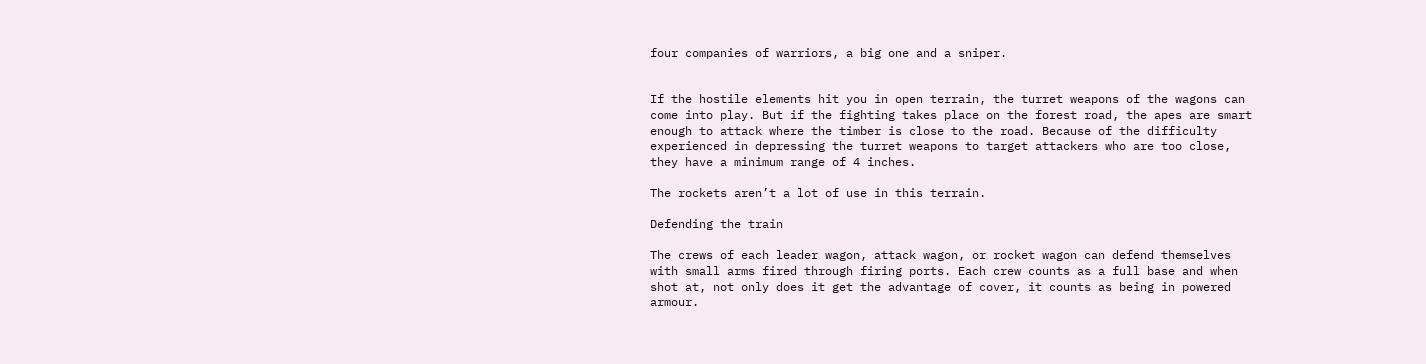four companies of warriors, a big one and a sniper.


If the hostile elements hit you in open terrain, the turret weapons of the wagons can come into play. But if the fighting takes place on the forest road, the apes are smart enough to attack where the timber is close to the road. Because of the difficulty experienced in depressing the turret weapons to target attackers who are too close, they have a minimum range of 4 inches.

The rockets aren’t a lot of use in this terrain.

Defending the train

The crews of each leader wagon, attack wagon, or rocket wagon can defend themselves with small arms fired through firing ports. Each crew counts as a full base and when shot at, not only does it get the advantage of cover, it counts as being in powered armour.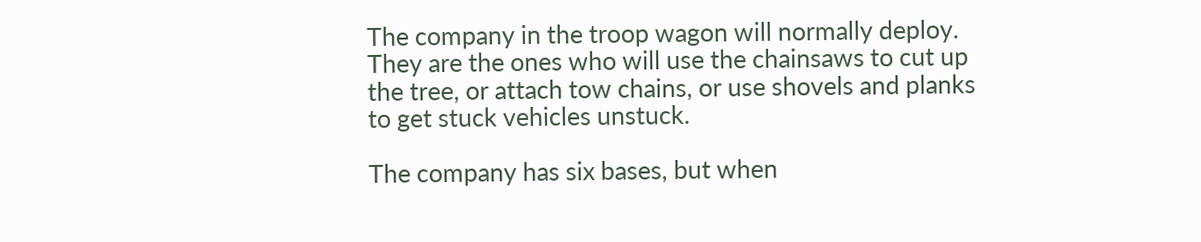The company in the troop wagon will normally deploy. They are the ones who will use the chainsaws to cut up the tree, or attach tow chains, or use shovels and planks to get stuck vehicles unstuck.

The company has six bases, but when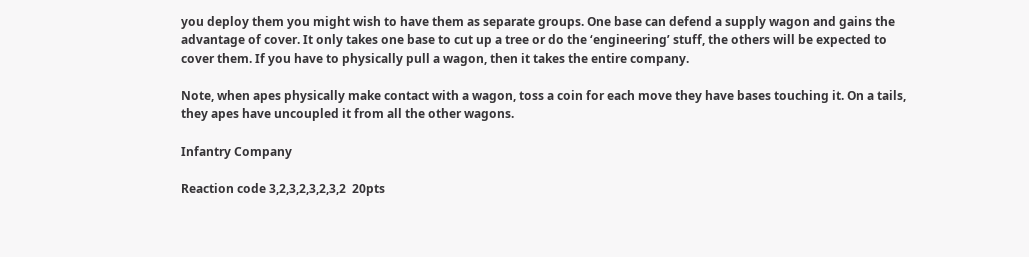you deploy them you might wish to have them as separate groups. One base can defend a supply wagon and gains the advantage of cover. It only takes one base to cut up a tree or do the ‘engineering’ stuff, the others will be expected to cover them. If you have to physically pull a wagon, then it takes the entire company.

Note, when apes physically make contact with a wagon, toss a coin for each move they have bases touching it. On a tails, they apes have uncoupled it from all the other wagons.

Infantry Company

Reaction code 3,2,3,2,3,2,3,2  20pts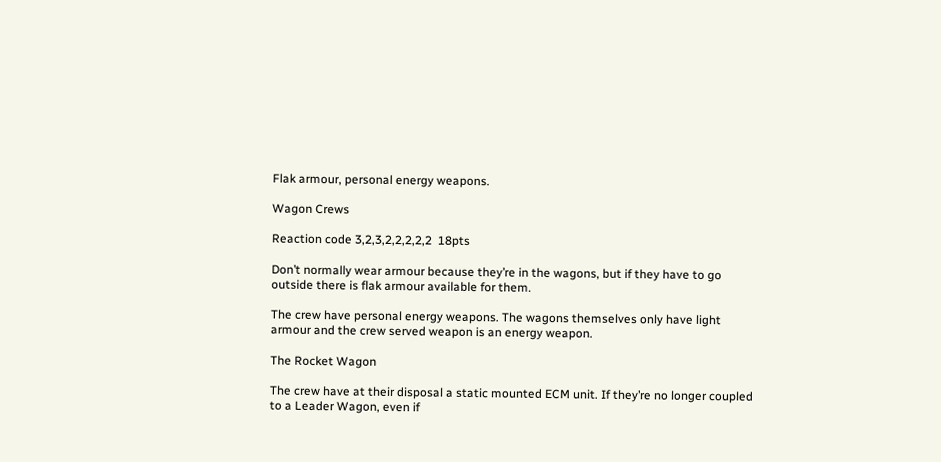Flak armour, personal energy weapons.

Wagon Crews

Reaction code 3,2,3,2,2,2,2,2  18pts

Don’t normally wear armour because they’re in the wagons, but if they have to go outside there is flak armour available for them.

The crew have personal energy weapons. The wagons themselves only have light armour and the crew served weapon is an energy weapon.

The Rocket Wagon

The crew have at their disposal a static mounted ECM unit. If they’re no longer coupled to a Leader Wagon, even if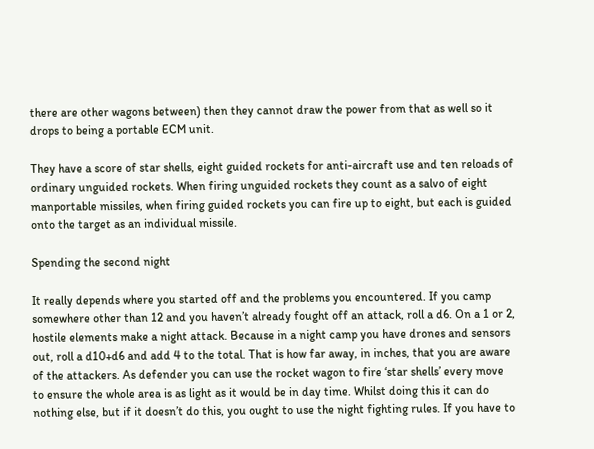there are other wagons between) then they cannot draw the power from that as well so it drops to being a portable ECM unit.

They have a score of star shells, eight guided rockets for anti-aircraft use and ten reloads of ordinary unguided rockets. When firing unguided rockets they count as a salvo of eight manportable missiles, when firing guided rockets you can fire up to eight, but each is guided onto the target as an individual missile.

Spending the second night

It really depends where you started off and the problems you encountered. If you camp somewhere other than 12 and you haven’t already fought off an attack, roll a d6. On a 1 or 2, hostile elements make a night attack. Because in a night camp you have drones and sensors out, roll a d10+d6 and add 4 to the total. That is how far away, in inches, that you are aware of the attackers. As defender you can use the rocket wagon to fire ‘star shells’ every move to ensure the whole area is as light as it would be in day time. Whilst doing this it can do nothing else, but if it doesn’t do this, you ought to use the night fighting rules. If you have to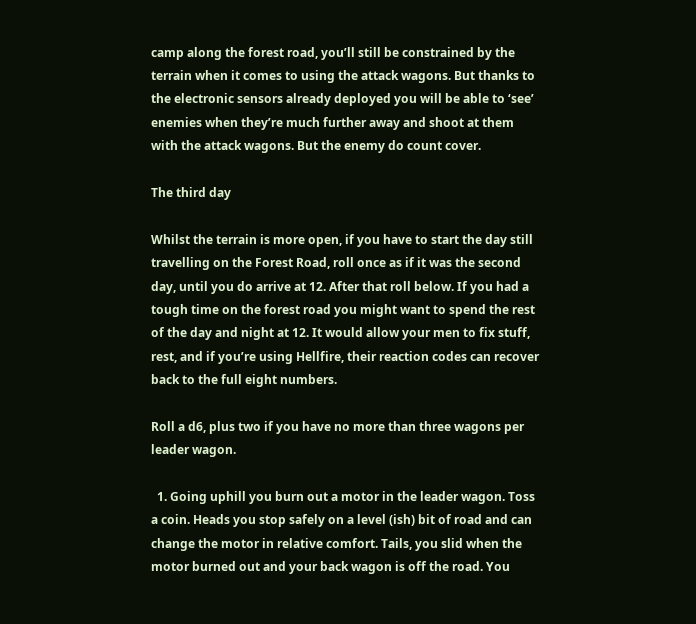camp along the forest road, you’ll still be constrained by the terrain when it comes to using the attack wagons. But thanks to the electronic sensors already deployed you will be able to ‘see’ enemies when they’re much further away and shoot at them with the attack wagons. But the enemy do count cover.

The third day

Whilst the terrain is more open, if you have to start the day still travelling on the Forest Road, roll once as if it was the second day, until you do arrive at 12. After that roll below. If you had a tough time on the forest road you might want to spend the rest of the day and night at 12. It would allow your men to fix stuff, rest, and if you’re using Hellfire, their reaction codes can recover back to the full eight numbers.

Roll a d6, plus two if you have no more than three wagons per leader wagon.

  1. Going uphill you burn out a motor in the leader wagon. Toss a coin. Heads you stop safely on a level (ish) bit of road and can change the motor in relative comfort. Tails, you slid when the motor burned out and your back wagon is off the road. You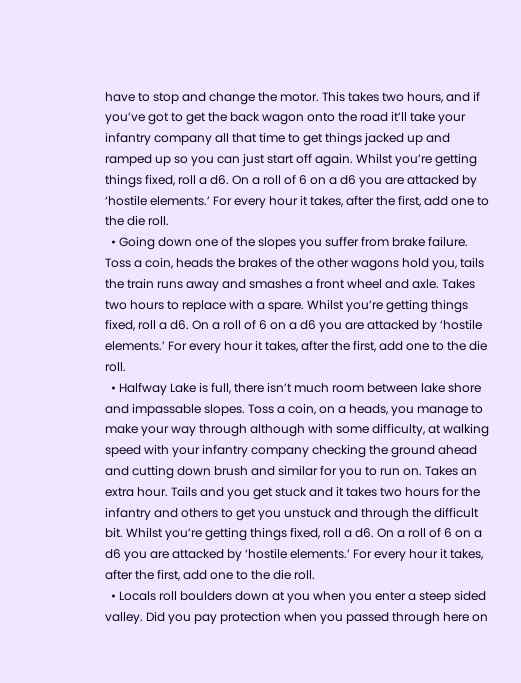have to stop and change the motor. This takes two hours, and if you’ve got to get the back wagon onto the road it’ll take your infantry company all that time to get things jacked up and ramped up so you can just start off again. Whilst you’re getting things fixed, roll a d6. On a roll of 6 on a d6 you are attacked by ‘hostile elements.’ For every hour it takes, after the first, add one to the die roll.
  • Going down one of the slopes you suffer from brake failure. Toss a coin, heads the brakes of the other wagons hold you, tails the train runs away and smashes a front wheel and axle. Takes two hours to replace with a spare. Whilst you’re getting things fixed, roll a d6. On a roll of 6 on a d6 you are attacked by ‘hostile elements.’ For every hour it takes, after the first, add one to the die roll.
  • Halfway Lake is full, there isn’t much room between lake shore and impassable slopes. Toss a coin, on a heads, you manage to make your way through although with some difficulty, at walking speed with your infantry company checking the ground ahead and cutting down brush and similar for you to run on. Takes an extra hour. Tails and you get stuck and it takes two hours for the infantry and others to get you unstuck and through the difficult bit. Whilst you’re getting things fixed, roll a d6. On a roll of 6 on a d6 you are attacked by ‘hostile elements.’ For every hour it takes, after the first, add one to the die roll.
  • Locals roll boulders down at you when you enter a steep sided valley. Did you pay protection when you passed through here on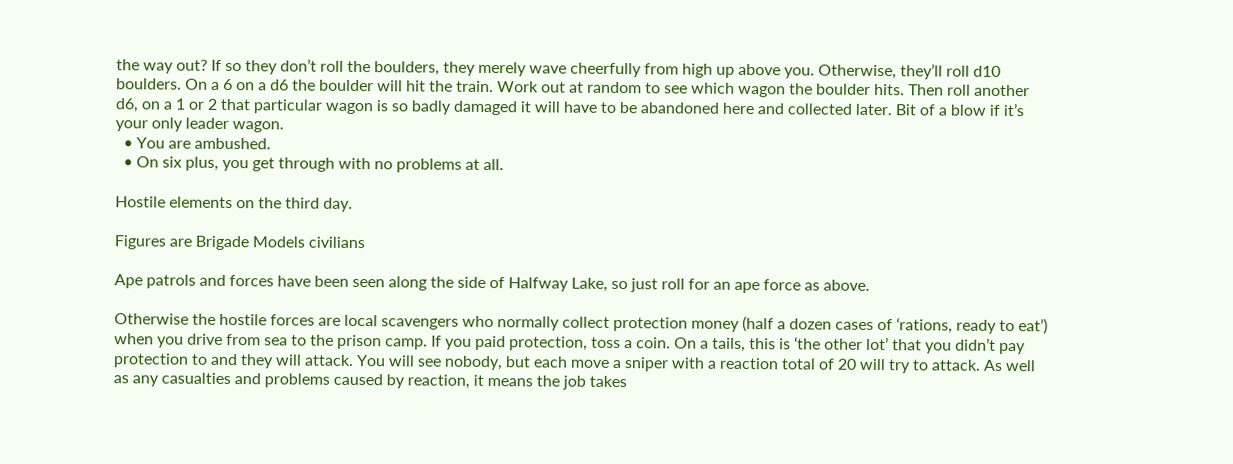the way out? If so they don’t roll the boulders, they merely wave cheerfully from high up above you. Otherwise, they’ll roll d10 boulders. On a 6 on a d6 the boulder will hit the train. Work out at random to see which wagon the boulder hits. Then roll another d6, on a 1 or 2 that particular wagon is so badly damaged it will have to be abandoned here and collected later. Bit of a blow if it’s your only leader wagon.
  • You are ambushed.
  • On six plus, you get through with no problems at all.

Hostile elements on the third day.

Figures are Brigade Models civilians

Ape patrols and forces have been seen along the side of Halfway Lake, so just roll for an ape force as above.

Otherwise the hostile forces are local scavengers who normally collect protection money (half a dozen cases of ‘rations, ready to eat’) when you drive from sea to the prison camp. If you paid protection, toss a coin. On a tails, this is ‘the other lot’ that you didn’t pay protection to and they will attack. You will see nobody, but each move a sniper with a reaction total of 20 will try to attack. As well as any casualties and problems caused by reaction, it means the job takes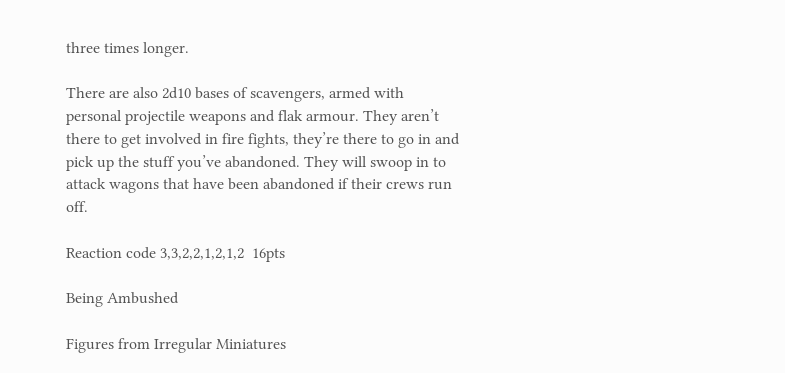three times longer.

There are also 2d10 bases of scavengers, armed with personal projectile weapons and flak armour. They aren’t there to get involved in fire fights, they’re there to go in and pick up the stuff you’ve abandoned. They will swoop in to attack wagons that have been abandoned if their crews run off.

Reaction code 3,3,2,2,1,2,1,2  16pts

Being Ambushed

Figures from Irregular Miniatures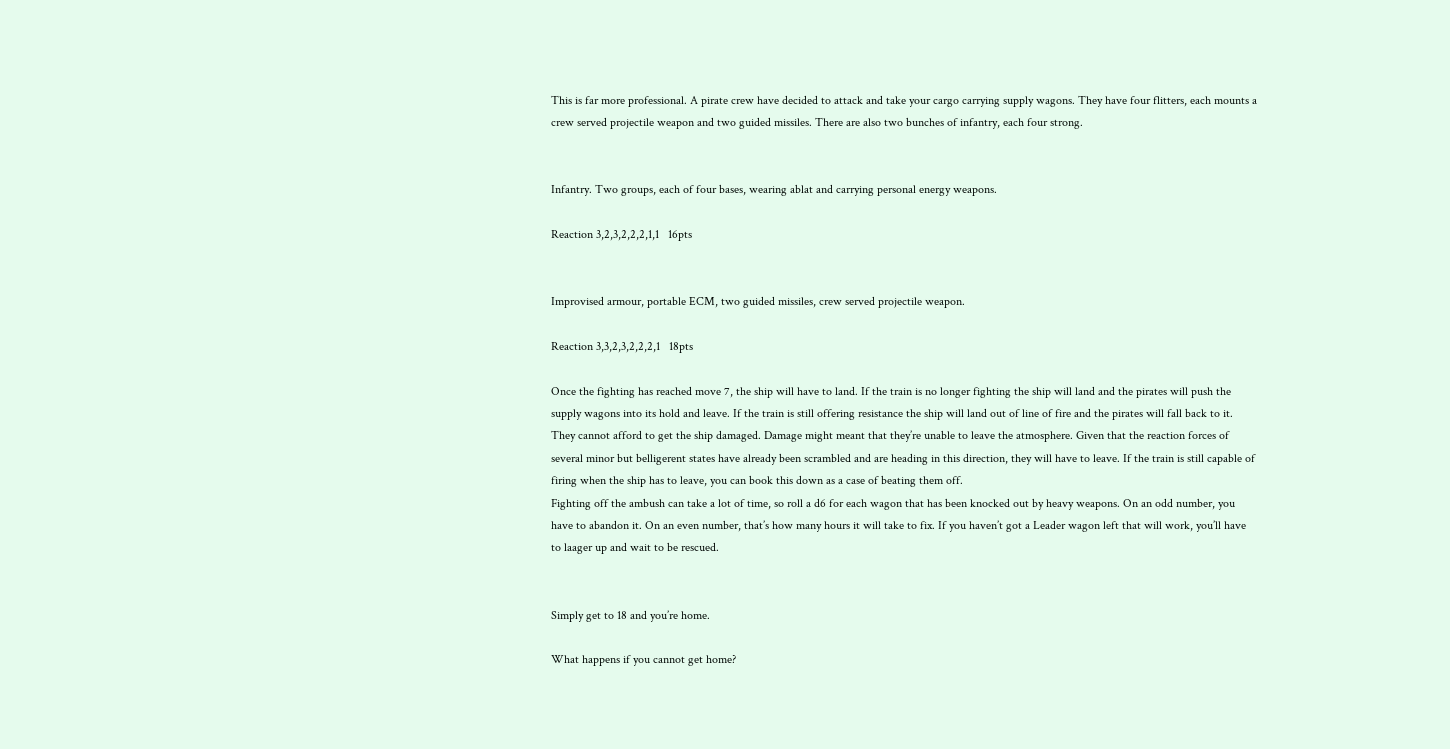This is far more professional. A pirate crew have decided to attack and take your cargo carrying supply wagons. They have four flitters, each mounts a crew served projectile weapon and two guided missiles. There are also two bunches of infantry, each four strong.


Infantry. Two groups, each of four bases, wearing ablat and carrying personal energy weapons.

Reaction 3,2,3,2,2,2,1,1   16pts


Improvised armour, portable ECM, two guided missiles, crew served projectile weapon.

Reaction 3,3,2,3,2,2,2,1   18pts

Once the fighting has reached move 7, the ship will have to land. If the train is no longer fighting the ship will land and the pirates will push the supply wagons into its hold and leave. If the train is still offering resistance the ship will land out of line of fire and the pirates will fall back to it. They cannot afford to get the ship damaged. Damage might meant that they’re unable to leave the atmosphere. Given that the reaction forces of several minor but belligerent states have already been scrambled and are heading in this direction, they will have to leave. If the train is still capable of firing when the ship has to leave, you can book this down as a case of beating them off.
Fighting off the ambush can take a lot of time, so roll a d6 for each wagon that has been knocked out by heavy weapons. On an odd number, you have to abandon it. On an even number, that’s how many hours it will take to fix. If you haven’t got a Leader wagon left that will work, you’ll have to laager up and wait to be rescued.


Simply get to 18 and you’re home.

What happens if you cannot get home?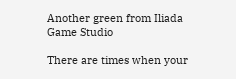Another green from Iliada Game Studio

There are times when your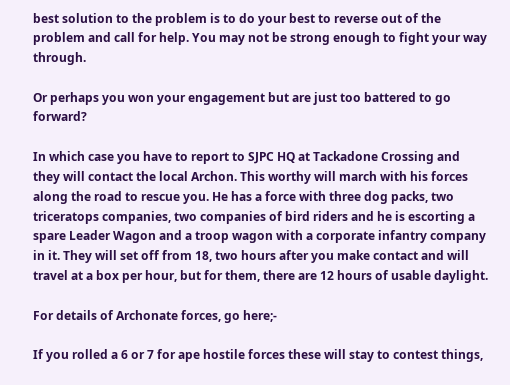best solution to the problem is to do your best to reverse out of the problem and call for help. You may not be strong enough to fight your way through.

Or perhaps you won your engagement but are just too battered to go forward?

In which case you have to report to SJPC HQ at Tackadone Crossing and they will contact the local Archon. This worthy will march with his forces along the road to rescue you. He has a force with three dog packs, two triceratops companies, two companies of bird riders and he is escorting a spare Leader Wagon and a troop wagon with a corporate infantry company in it. They will set off from 18, two hours after you make contact and will travel at a box per hour, but for them, there are 12 hours of usable daylight.

For details of Archonate forces, go here;-

If you rolled a 6 or 7 for ape hostile forces these will stay to contest things,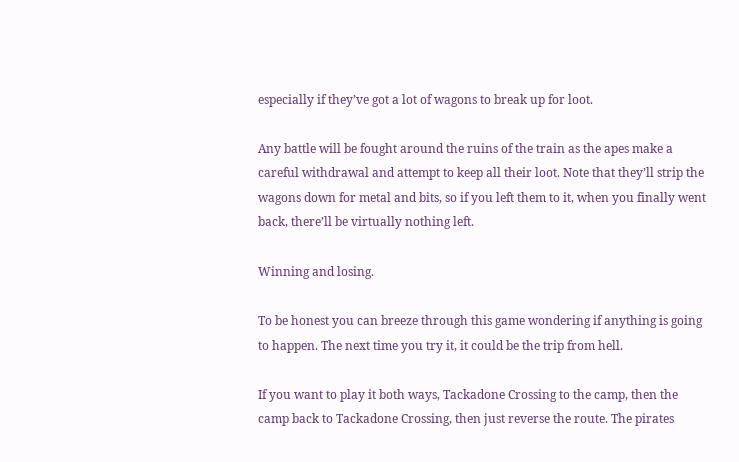especially if they’ve got a lot of wagons to break up for loot.

Any battle will be fought around the ruins of the train as the apes make a careful withdrawal and attempt to keep all their loot. Note that they’ll strip the wagons down for metal and bits, so if you left them to it, when you finally went back, there’ll be virtually nothing left.

Winning and losing.

To be honest you can breeze through this game wondering if anything is going to happen. The next time you try it, it could be the trip from hell.

If you want to play it both ways, Tackadone Crossing to the camp, then the camp back to Tackadone Crossing, then just reverse the route. The pirates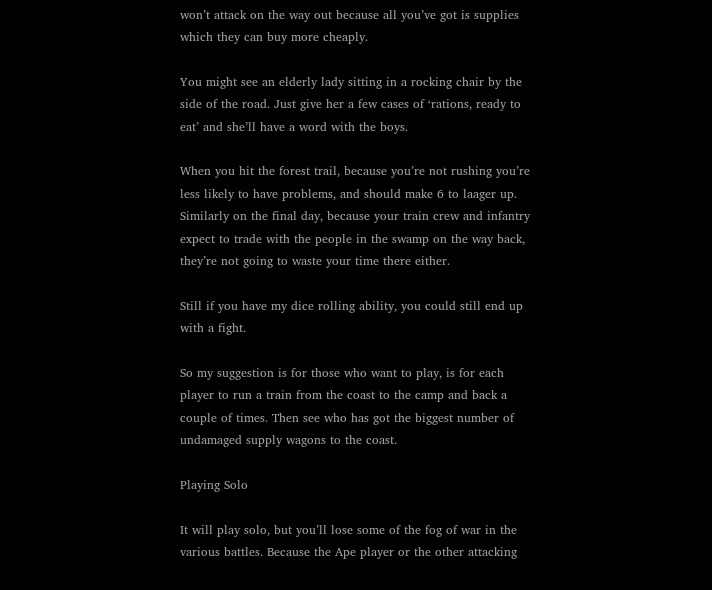won’t attack on the way out because all you’ve got is supplies which they can buy more cheaply.

You might see an elderly lady sitting in a rocking chair by the side of the road. Just give her a few cases of ‘rations, ready to eat’ and she’ll have a word with the boys.

When you hit the forest trail, because you’re not rushing you’re less likely to have problems, and should make 6 to laager up. Similarly on the final day, because your train crew and infantry expect to trade with the people in the swamp on the way back, they’re not going to waste your time there either.

Still if you have my dice rolling ability, you could still end up with a fight.

So my suggestion is for those who want to play, is for each player to run a train from the coast to the camp and back a couple of times. Then see who has got the biggest number of undamaged supply wagons to the coast.

Playing Solo

It will play solo, but you’ll lose some of the fog of war in the various battles. Because the Ape player or the other attacking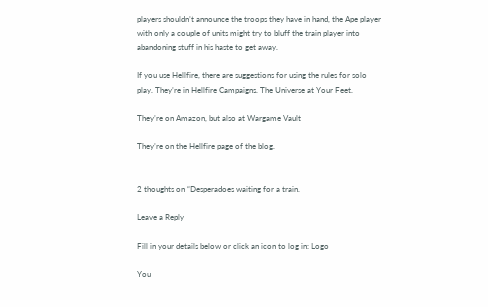players shouldn’t announce the troops they have in hand, the Ape player with only a couple of units might try to bluff the train player into abandoning stuff in his haste to get away.

If you use Hellfire, there are suggestions for using the rules for solo play. They’re in Hellfire Campaigns. The Universe at Your Feet.

They’re on Amazon, but also at Wargame Vault

They’re on the Hellfire page of the blog.


2 thoughts on “Desperadoes waiting for a train.

Leave a Reply

Fill in your details below or click an icon to log in: Logo

You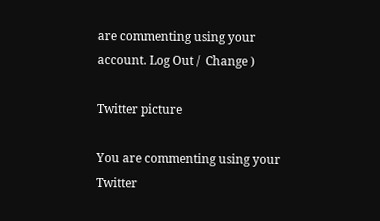are commenting using your account. Log Out /  Change )

Twitter picture

You are commenting using your Twitter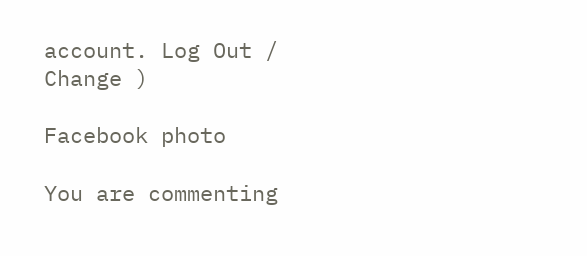account. Log Out /  Change )

Facebook photo

You are commenting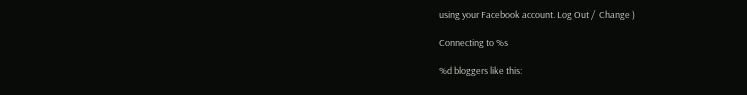using your Facebook account. Log Out /  Change )

Connecting to %s

%d bloggers like this: